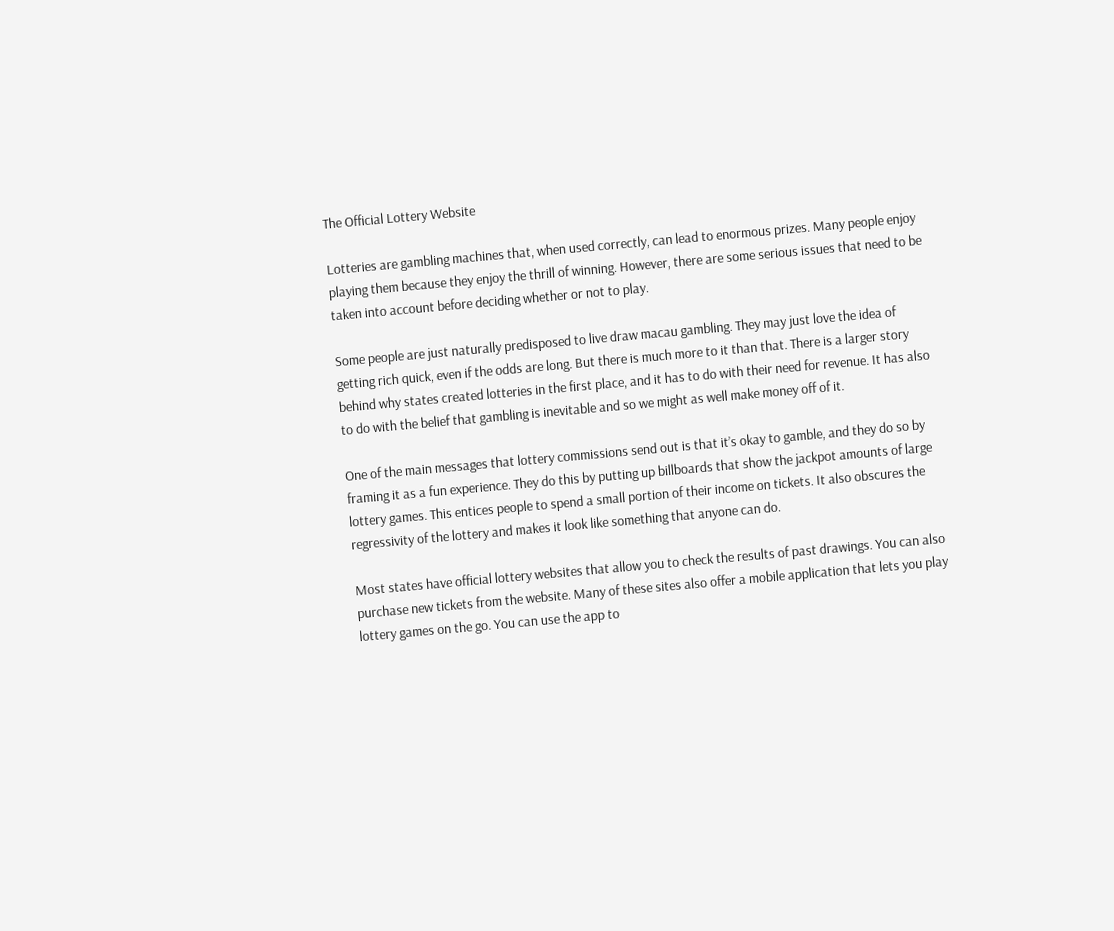The Official Lottery Website

Lotteries are gambling machines that, when used correctly, can lead to enormous prizes. Many people enjoy playing them because they enjoy the thrill of winning. However, there are some serious issues that need to be taken into account before deciding whether or not to play.

Some people are just naturally predisposed to live draw macau gambling. They may just love the idea of getting rich quick, even if the odds are long. But there is much more to it than that. There is a larger story behind why states created lotteries in the first place, and it has to do with their need for revenue. It has also to do with the belief that gambling is inevitable and so we might as well make money off of it.

One of the main messages that lottery commissions send out is that it’s okay to gamble, and they do so by framing it as a fun experience. They do this by putting up billboards that show the jackpot amounts of large lottery games. This entices people to spend a small portion of their income on tickets. It also obscures the regressivity of the lottery and makes it look like something that anyone can do.

Most states have official lottery websites that allow you to check the results of past drawings. You can also purchase new tickets from the website. Many of these sites also offer a mobile application that lets you play lottery games on the go. You can use the app to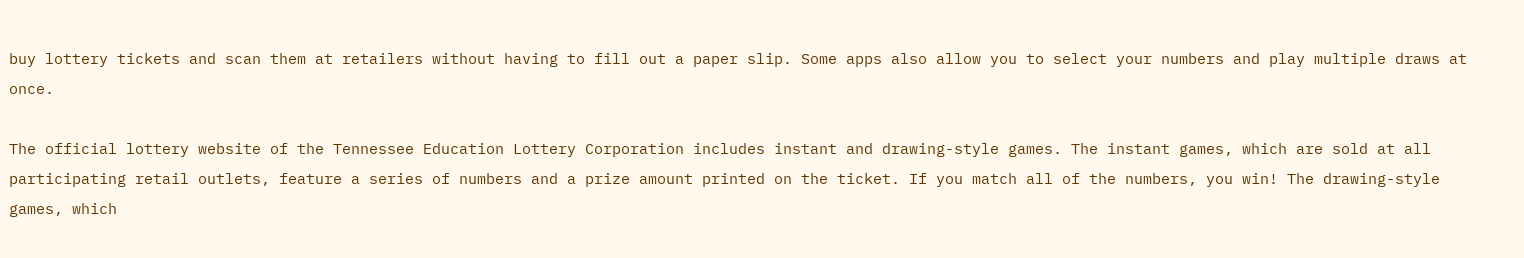buy lottery tickets and scan them at retailers without having to fill out a paper slip. Some apps also allow you to select your numbers and play multiple draws at once.

The official lottery website of the Tennessee Education Lottery Corporation includes instant and drawing-style games. The instant games, which are sold at all participating retail outlets, feature a series of numbers and a prize amount printed on the ticket. If you match all of the numbers, you win! The drawing-style games, which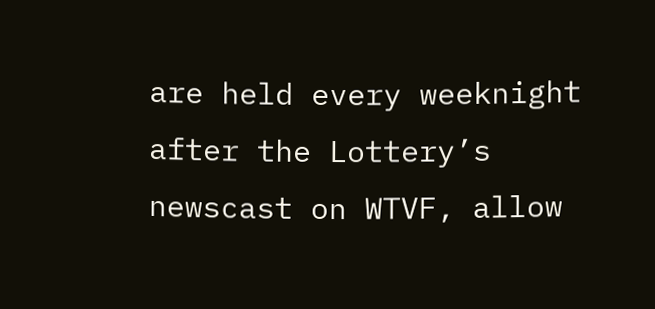are held every weeknight after the Lottery’s newscast on WTVF, allow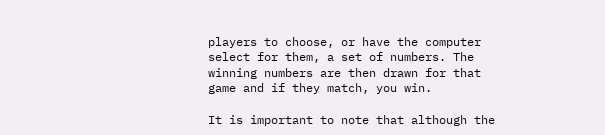players to choose, or have the computer select for them, a set of numbers. The winning numbers are then drawn for that game and if they match, you win.

It is important to note that although the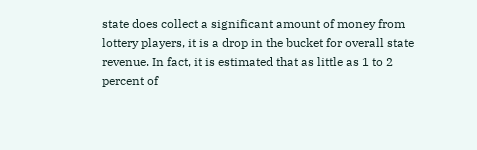state does collect a significant amount of money from lottery players, it is a drop in the bucket for overall state revenue. In fact, it is estimated that as little as 1 to 2 percent of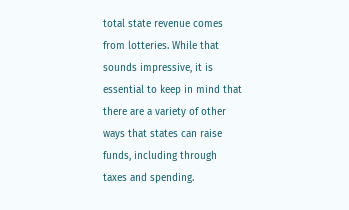total state revenue comes from lotteries. While that sounds impressive, it is essential to keep in mind that there are a variety of other ways that states can raise funds, including through taxes and spending.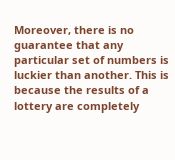Moreover, there is no guarantee that any particular set of numbers is luckier than another. This is because the results of a lottery are completely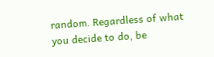random. Regardless of what you decide to do, be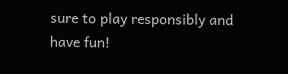sure to play responsibly and have fun!